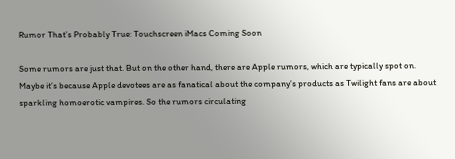Rumor That’s Probably True: Touchscreen iMacs Coming Soon

Some rumors are just that. But on the other hand, there are Apple rumors, which are typically spot on. Maybe it’s because Apple devotees are as fanatical about the company’s products as Twilight fans are about sparkling homoerotic vampires. So the rumors circulating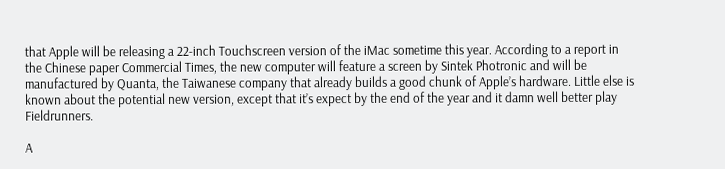that Apple will be releasing a 22-inch Touchscreen version of the iMac sometime this year. According to a report in the Chinese paper Commercial Times, the new computer will feature a screen by Sintek Photronic and will be manufactured by Quanta, the Taiwanese company that already builds a good chunk of Apple’s hardware. Little else is known about the potential new version, except that it’s expect by the end of the year and it damn well better play Fieldrunners.

A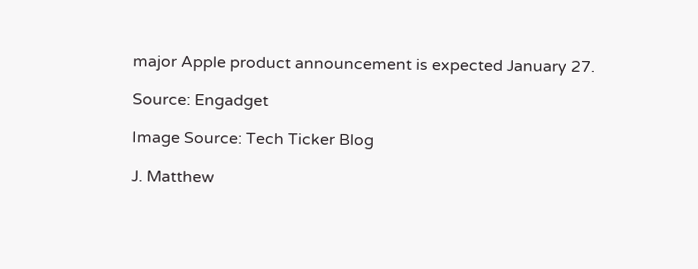major Apple product announcement is expected January 27.

Source: Engadget

Image Source: Tech Ticker Blog

J. Matthew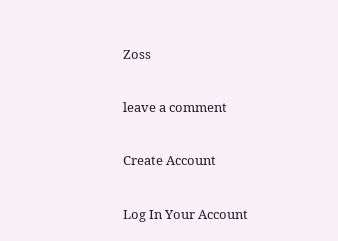Zoss

leave a comment

Create Account

Log In Your Account